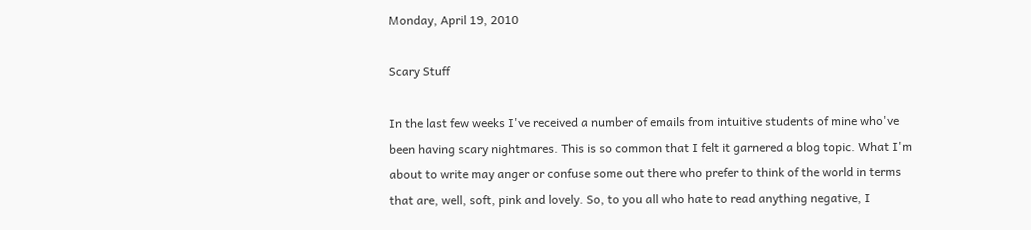Monday, April 19, 2010

Scary Stuff

In the last few weeks I've received a number of emails from intuitive students of mine who've been having scary nightmares. This is so common that I felt it garnered a blog topic. What I'm about to write may anger or confuse some out there who prefer to think of the world in terms that are, well, soft, pink and lovely. So, to you all who hate to read anything negative, I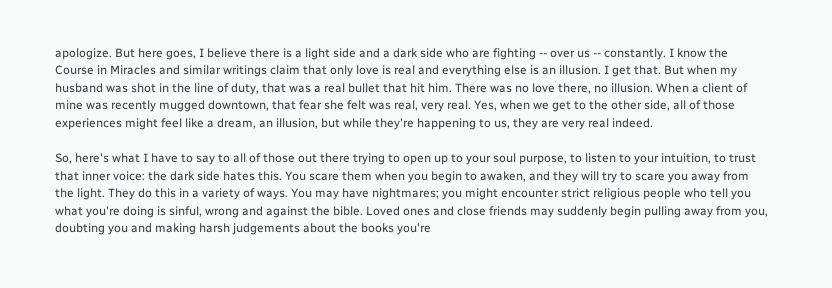apologize. But here goes, I believe there is a light side and a dark side who are fighting -- over us -- constantly. I know the Course in Miracles and similar writings claim that only love is real and everything else is an illusion. I get that. But when my husband was shot in the line of duty, that was a real bullet that hit him. There was no love there, no illusion. When a client of mine was recently mugged downtown, that fear she felt was real, very real. Yes, when we get to the other side, all of those experiences might feel like a dream, an illusion, but while they're happening to us, they are very real indeed.

So, here's what I have to say to all of those out there trying to open up to your soul purpose, to listen to your intuition, to trust that inner voice: the dark side hates this. You scare them when you begin to awaken, and they will try to scare you away from the light. They do this in a variety of ways. You may have nightmares; you might encounter strict religious people who tell you what you're doing is sinful, wrong and against the bible. Loved ones and close friends may suddenly begin pulling away from you, doubting you and making harsh judgements about the books you're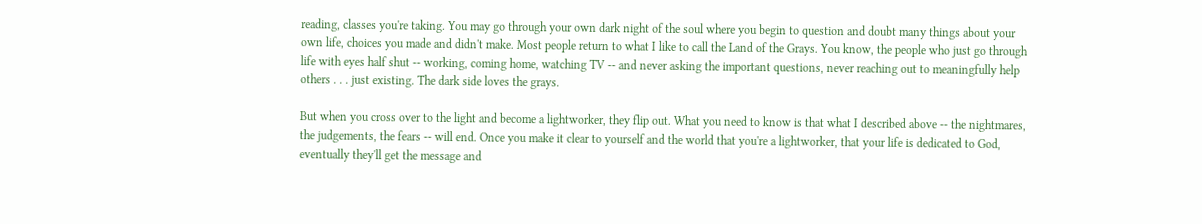reading, classes you're taking. You may go through your own dark night of the soul where you begin to question and doubt many things about your own life, choices you made and didn't make. Most people return to what I like to call the Land of the Grays. You know, the people who just go through life with eyes half shut -- working, coming home, watching TV -- and never asking the important questions, never reaching out to meaningfully help others . . . just existing. The dark side loves the grays.

But when you cross over to the light and become a lightworker, they flip out. What you need to know is that what I described above -- the nightmares, the judgements, the fears -- will end. Once you make it clear to yourself and the world that you're a lightworker, that your life is dedicated to God, eventually they'll get the message and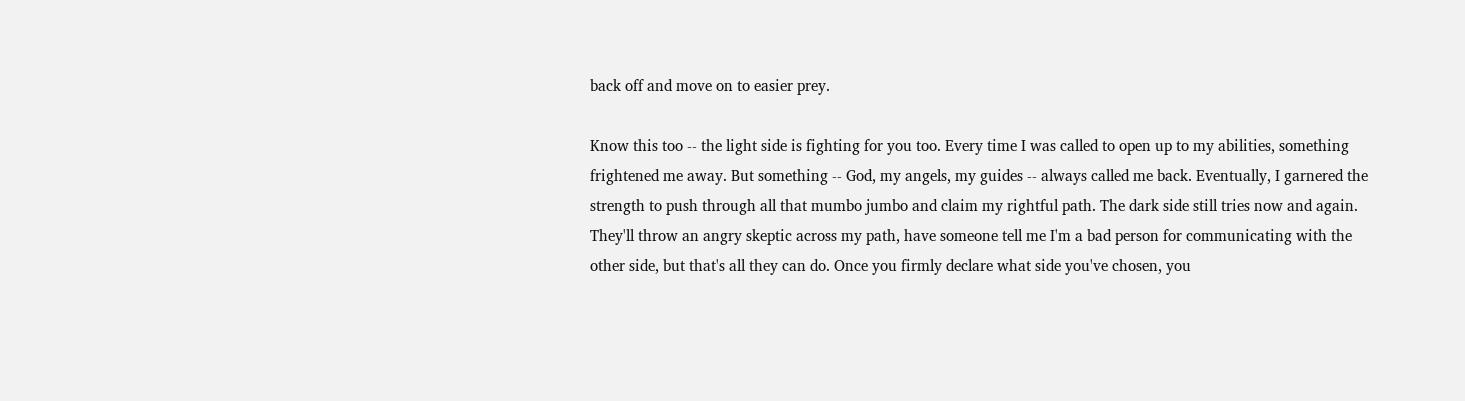back off and move on to easier prey.

Know this too -- the light side is fighting for you too. Every time I was called to open up to my abilities, something frightened me away. But something -- God, my angels, my guides -- always called me back. Eventually, I garnered the strength to push through all that mumbo jumbo and claim my rightful path. The dark side still tries now and again. They'll throw an angry skeptic across my path, have someone tell me I'm a bad person for communicating with the other side, but that's all they can do. Once you firmly declare what side you've chosen, you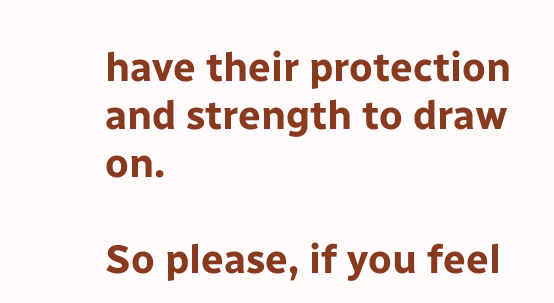have their protection and strength to draw on.

So please, if you feel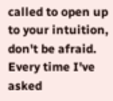called to open up to your intuition, don't be afraid. Every time I've asked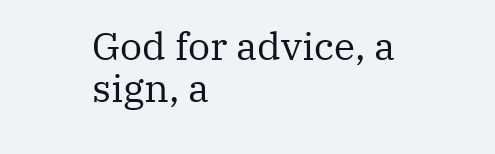God for advice, a sign, a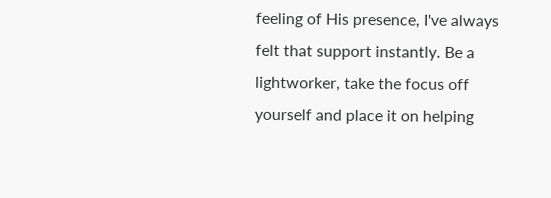feeling of His presence, I've always felt that support instantly. Be a lightworker, take the focus off yourself and place it on helping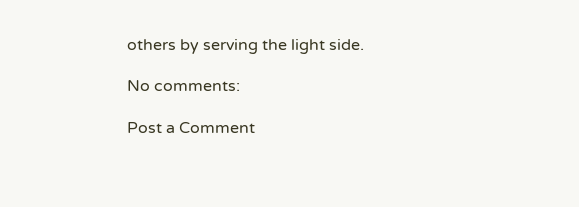others by serving the light side.

No comments:

Post a Comment